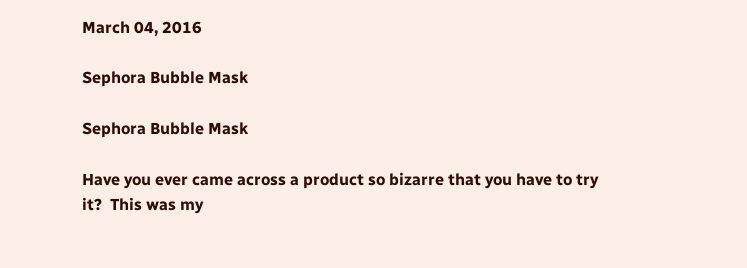March 04, 2016

Sephora Bubble Mask

Sephora Bubble Mask

Have you ever came across a product so bizarre that you have to try it?  This was my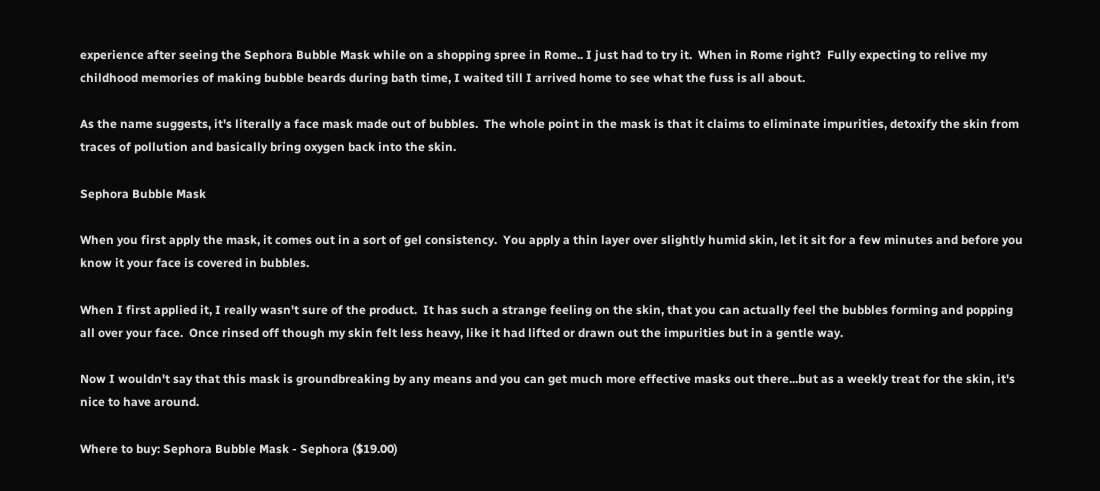experience after seeing the Sephora Bubble Mask while on a shopping spree in Rome.. I just had to try it.  When in Rome right?  Fully expecting to relive my childhood memories of making bubble beards during bath time, I waited till I arrived home to see what the fuss is all about.

As the name suggests, it's literally a face mask made out of bubbles.  The whole point in the mask is that it claims to eliminate impurities, detoxify the skin from traces of pollution and basically bring oxygen back into the skin.

Sephora Bubble Mask

When you first apply the mask, it comes out in a sort of gel consistency.  You apply a thin layer over slightly humid skin, let it sit for a few minutes and before you know it your face is covered in bubbles.

When I first applied it, I really wasn't sure of the product.  It has such a strange feeling on the skin, that you can actually feel the bubbles forming and popping all over your face.  Once rinsed off though my skin felt less heavy, like it had lifted or drawn out the impurities but in a gentle way.

Now I wouldn't say that this mask is groundbreaking by any means and you can get much more effective masks out there...but as a weekly treat for the skin, it's nice to have around.

Where to buy: Sephora Bubble Mask - Sephora ($19.00)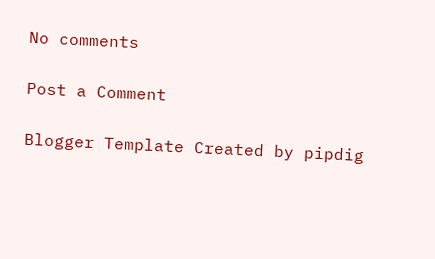No comments

Post a Comment

Blogger Template Created by pipdig